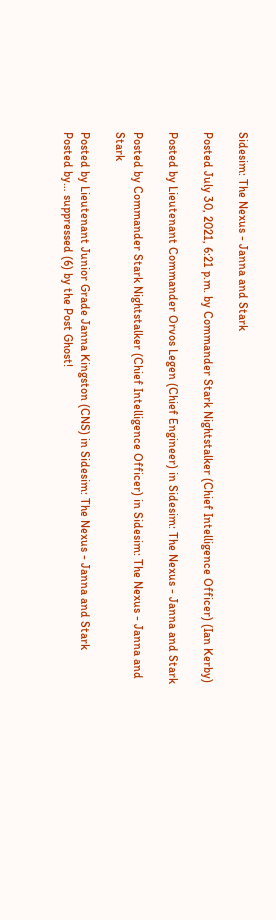Sidesim: The Nexus - Janna and Stark

Posted July 30, 2021, 6:21 p.m. by Commander Stark Nightstalker (Chief Intelligence Officer) (Ian Kerby)

Posted by Lieutenant Commander Orvos Legen (Chief Engineer) in Sidesim: The Nexus - Janna and Stark

Posted by Commander Stark Nightstalker (Chief Intelligence Officer) in Sidesim: The Nexus - Janna and Stark

Posted by Lieutenant Junior Grade Janna Kingston (CNS) in Sidesim: The Nexus - Janna and Stark
Posted by… suppressed (6) by the Post Ghost!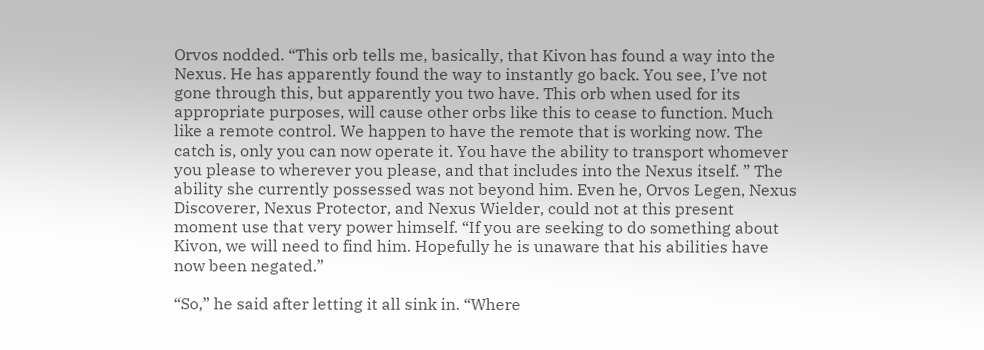Orvos nodded. “This orb tells me, basically, that Kivon has found a way into the Nexus. He has apparently found the way to instantly go back. You see, I’ve not gone through this, but apparently you two have. This orb when used for its appropriate purposes, will cause other orbs like this to cease to function. Much like a remote control. We happen to have the remote that is working now. The catch is, only you can now operate it. You have the ability to transport whomever you please to wherever you please, and that includes into the Nexus itself. ” The ability she currently possessed was not beyond him. Even he, Orvos Legen, Nexus Discoverer, Nexus Protector, and Nexus Wielder, could not at this present moment use that very power himself. “If you are seeking to do something about Kivon, we will need to find him. Hopefully he is unaware that his abilities have now been negated.”

“So,” he said after letting it all sink in. “Where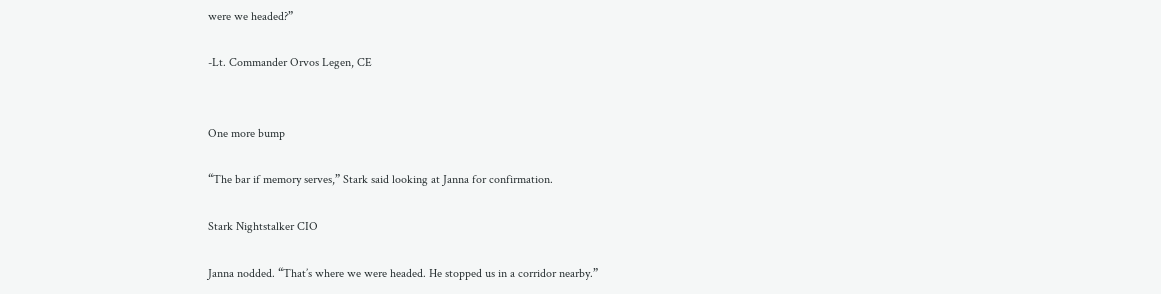were we headed?”

-Lt. Commander Orvos Legen, CE


One more bump

“The bar if memory serves,” Stark said looking at Janna for confirmation.

Stark Nightstalker CIO

Janna nodded. “That’s where we were headed. He stopped us in a corridor nearby.”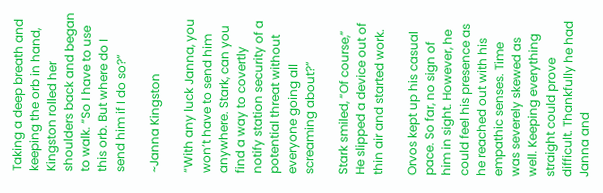Taking a deep breath and keeping the orb in hand, Kingston rolled her shoulders back and began to walk. “So I have to use this orb. But where do I send him if I do so?”

~Janna Kingston

“With any luck Janna, you won’t have to send him anywhere. Stark, can you find a way to covertly notify station security of a potential threat without everyone going all screaming about?”

Stark smiled, “Of course,” He slipped a device out of thin air and started work.

Orvos kept up his casual pace. So far, no sign of him in sight. However, he could feel his presence as he reached out with his empathic senses. Time was severely skewed as well. Keeping everything straight could prove difficult. Thankfully he had Janna and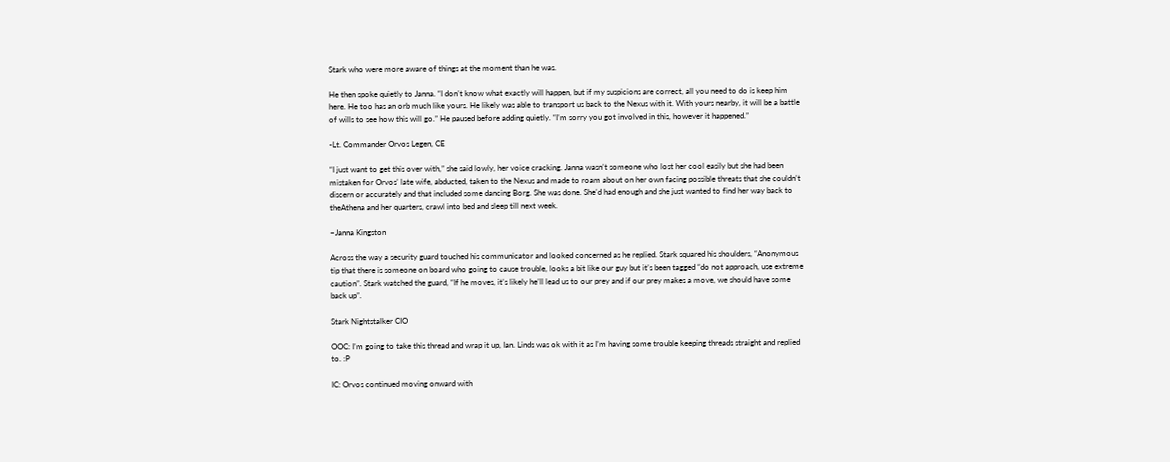Stark who were more aware of things at the moment than he was.

He then spoke quietly to Janna. “I don’t know what exactly will happen, but if my suspicions are correct, all you need to do is keep him here. He too has an orb much like yours. He likely was able to transport us back to the Nexus with it. With yours nearby, it will be a battle of wills to see how this will go.” He paused before adding quietly. “I’m sorry you got involved in this, however it happened.”

-Lt. Commander Orvos Legen, CE

“I just want to get this over with,” she said lowly, her voice cracking. Janna wasn’t someone who lost her cool easily but she had been mistaken for Orvos’ late wife, abducted, taken to the Nexus and made to roam about on her own facing possible threats that she couldn’t discern or accurately and that included some dancing Borg. She was done. She’d had enough and she just wanted to find her way back to theAthena and her quarters, crawl into bed and sleep till next week.

~Janna Kingston

Across the way a security guard touched his communicator and looked concerned as he replied. Stark squared his shoulders, “Anonymous tip that there is someone on board who going to cause trouble, looks a bit like our guy but it’s been tagged “do not approach, use extreme caution”. Stark watched the guard, “If he moves, it’s likely he’ll lead us to our prey and if our prey makes a move, we should have some back up”.

Stark Nightstalker CIO

OOC: I’m going to take this thread and wrap it up, Ian. Linds was ok with it as I’m having some trouble keeping threads straight and replied to. :P

IC: Orvos continued moving onward with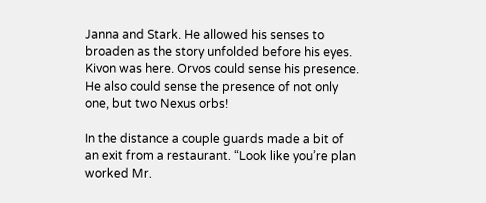Janna and Stark. He allowed his senses to broaden as the story unfolded before his eyes. Kivon was here. Orvos could sense his presence. He also could sense the presence of not only one, but two Nexus orbs!

In the distance a couple guards made a bit of an exit from a restaurant. “Look like you’re plan worked Mr.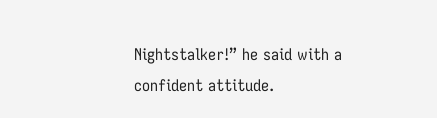Nightstalker!” he said with a confident attitude.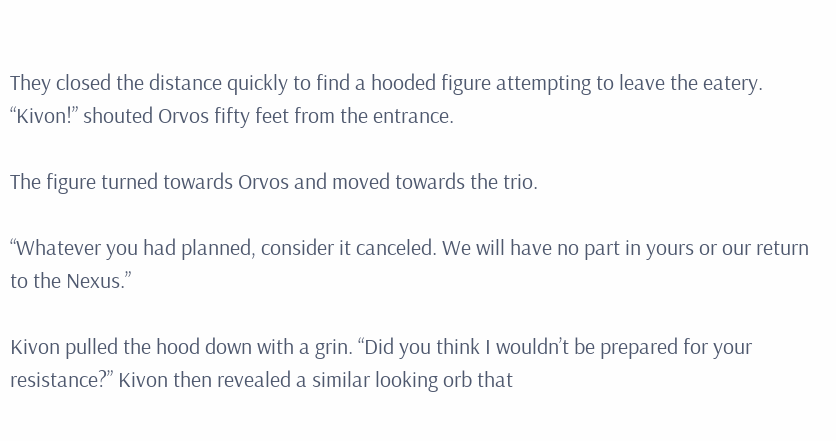They closed the distance quickly to find a hooded figure attempting to leave the eatery. “Kivon!” shouted Orvos fifty feet from the entrance.

The figure turned towards Orvos and moved towards the trio.

“Whatever you had planned, consider it canceled. We will have no part in yours or our return to the Nexus.”

Kivon pulled the hood down with a grin. “Did you think I wouldn’t be prepared for your resistance?” Kivon then revealed a similar looking orb that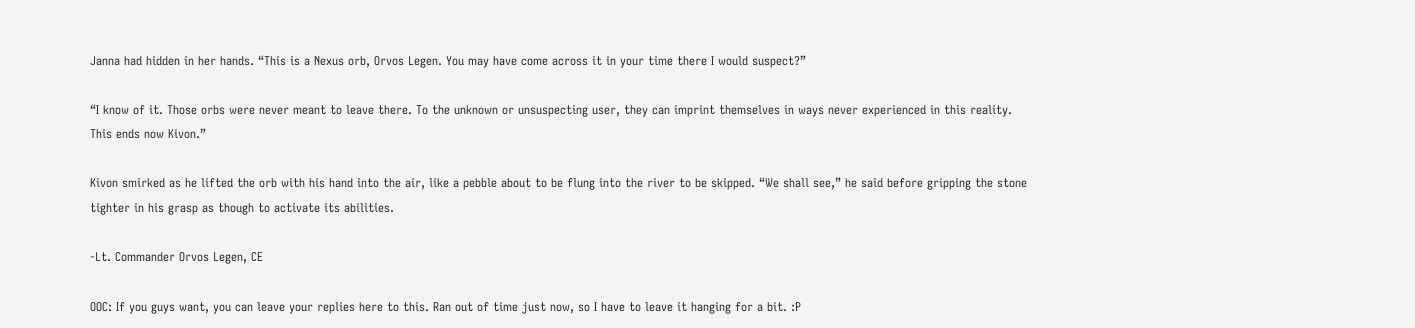Janna had hidden in her hands. “This is a Nexus orb, Orvos Legen. You may have come across it in your time there I would suspect?”

“I know of it. Those orbs were never meant to leave there. To the unknown or unsuspecting user, they can imprint themselves in ways never experienced in this reality. This ends now Kivon.”

Kivon smirked as he lifted the orb with his hand into the air, like a pebble about to be flung into the river to be skipped. “We shall see,” he said before gripping the stone tighter in his grasp as though to activate its abilities.

-Lt. Commander Orvos Legen, CE

OOC: If you guys want, you can leave your replies here to this. Ran out of time just now, so I have to leave it hanging for a bit. :P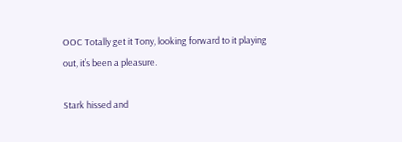OOC Totally get it Tony, looking forward to it playing out, it’s been a pleasure.

Stark hissed and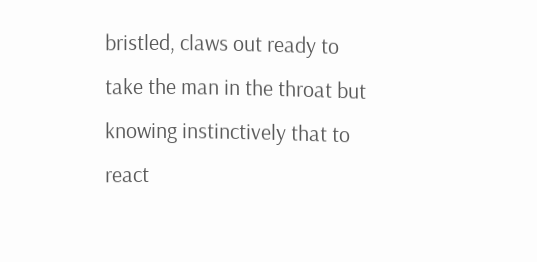bristled, claws out ready to take the man in the throat but knowing instinctively that to react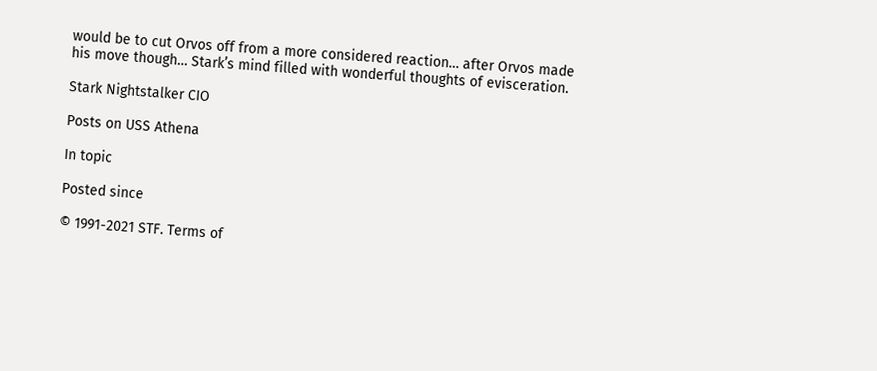would be to cut Orvos off from a more considered reaction… after Orvos made his move though… Stark’s mind filled with wonderful thoughts of evisceration.

Stark Nightstalker CIO

Posts on USS Athena

In topic

Posted since

© 1991-2021 STF. Terms of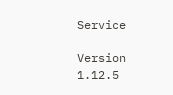Service

Version 1.12.5